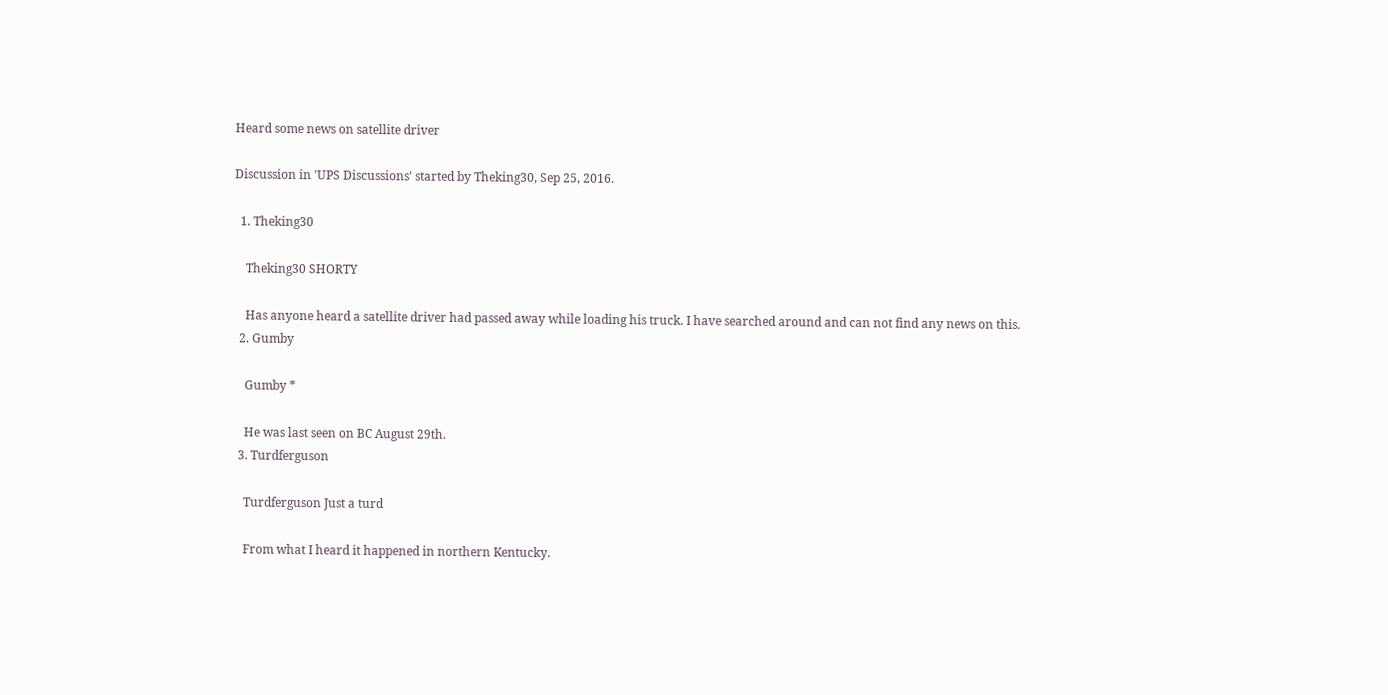Heard some news on satellite driver

Discussion in 'UPS Discussions' started by Theking30, Sep 25, 2016.

  1. Theking30

    Theking30 SHORTY

    Has anyone heard a satellite driver had passed away while loading his truck. I have searched around and can not find any news on this.
  2. Gumby

    Gumby *

    He was last seen on BC August 29th.
  3. Turdferguson

    Turdferguson Just a turd

    From what I heard it happened in northern Kentucky.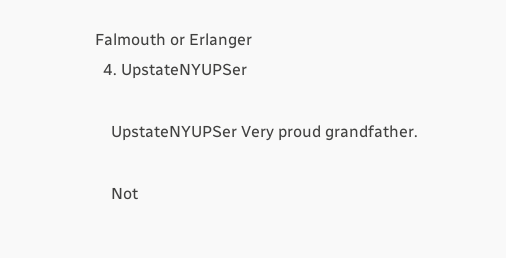Falmouth or Erlanger
  4. UpstateNYUPSer

    UpstateNYUPSer Very proud grandfather.

    Not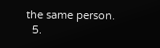the same person.
  5.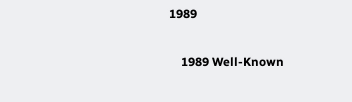1989

    1989 Well-Known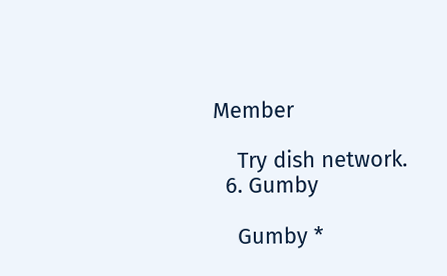Member

    Try dish network.
  6. Gumby

    Gumby *